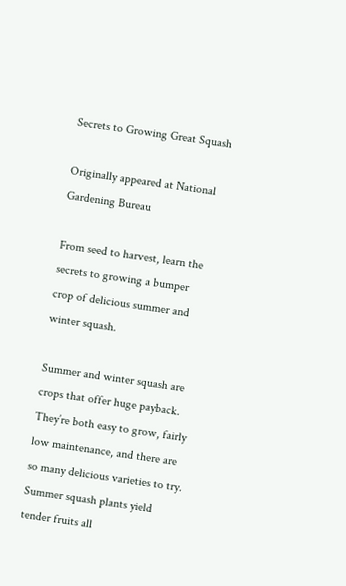Secrets to Growing Great Squash

Originally appeared at National Gardening Bureau

From seed to harvest, learn the secrets to growing a bumper crop of delicious summer and winter squash.

Summer and winter squash are crops that offer huge payback. They’re both easy to grow, fairly low maintenance, and there are so many delicious varieties to try. Summer squash plants yield tender fruits all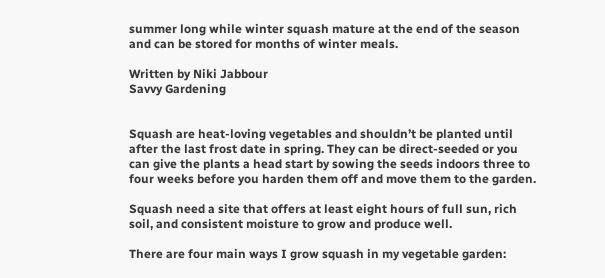summer long while winter squash mature at the end of the season and can be stored for months of winter meals.

Written by Niki Jabbour
Savvy Gardening


Squash are heat-loving vegetables and shouldn’t be planted until after the last frost date in spring. They can be direct-seeded or you can give the plants a head start by sowing the seeds indoors three to four weeks before you harden them off and move them to the garden.

Squash need a site that offers at least eight hours of full sun, rich soil, and consistent moisture to grow and produce well.

There are four main ways I grow squash in my vegetable garden: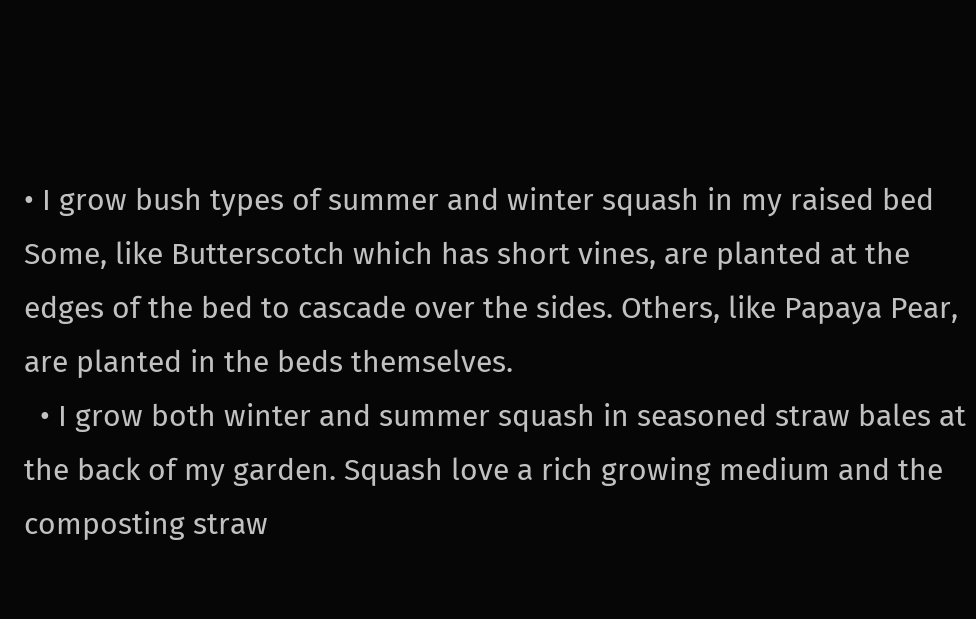• I grow bush types of summer and winter squash in my raised bed Some, like Butterscotch which has short vines, are planted at the edges of the bed to cascade over the sides. Others, like Papaya Pear, are planted in the beds themselves.
  • I grow both winter and summer squash in seasoned straw bales at the back of my garden. Squash love a rich growing medium and the composting straw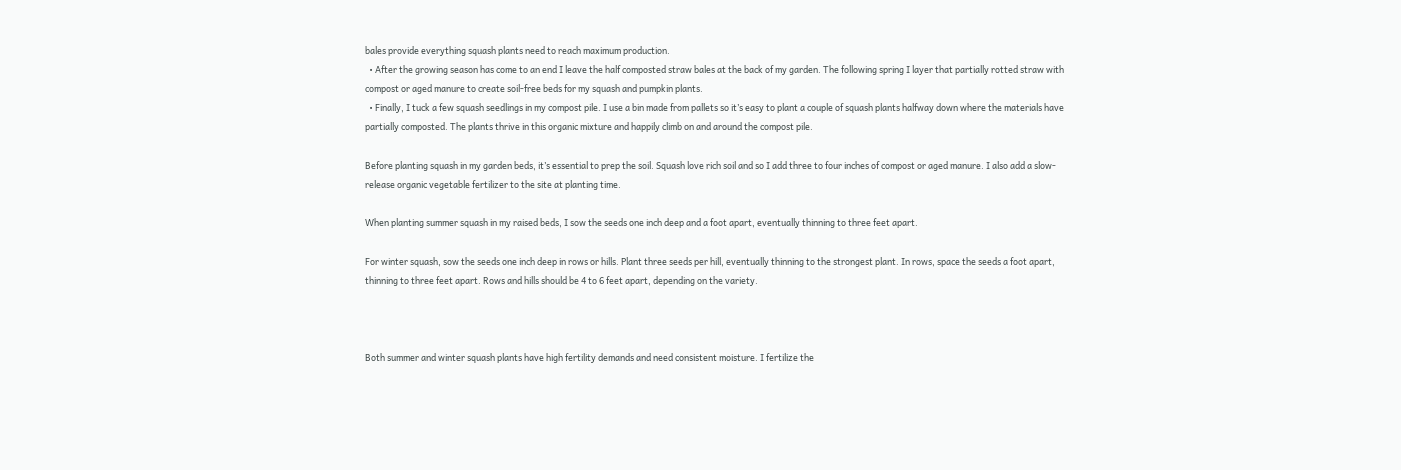bales provide everything squash plants need to reach maximum production.
  • After the growing season has come to an end I leave the half composted straw bales at the back of my garden. The following spring I layer that partially rotted straw with compost or aged manure to create soil-free beds for my squash and pumpkin plants.
  • Finally, I tuck a few squash seedlings in my compost pile. I use a bin made from pallets so it’s easy to plant a couple of squash plants halfway down where the materials have partially composted. The plants thrive in this organic mixture and happily climb on and around the compost pile.

Before planting squash in my garden beds, it’s essential to prep the soil. Squash love rich soil and so I add three to four inches of compost or aged manure. I also add a slow-release organic vegetable fertilizer to the site at planting time.

When planting summer squash in my raised beds, I sow the seeds one inch deep and a foot apart, eventually thinning to three feet apart.

For winter squash, sow the seeds one inch deep in rows or hills. Plant three seeds per hill, eventually thinning to the strongest plant. In rows, space the seeds a foot apart, thinning to three feet apart. Rows and hills should be 4 to 6 feet apart, depending on the variety.



Both summer and winter squash plants have high fertility demands and need consistent moisture. I fertilize the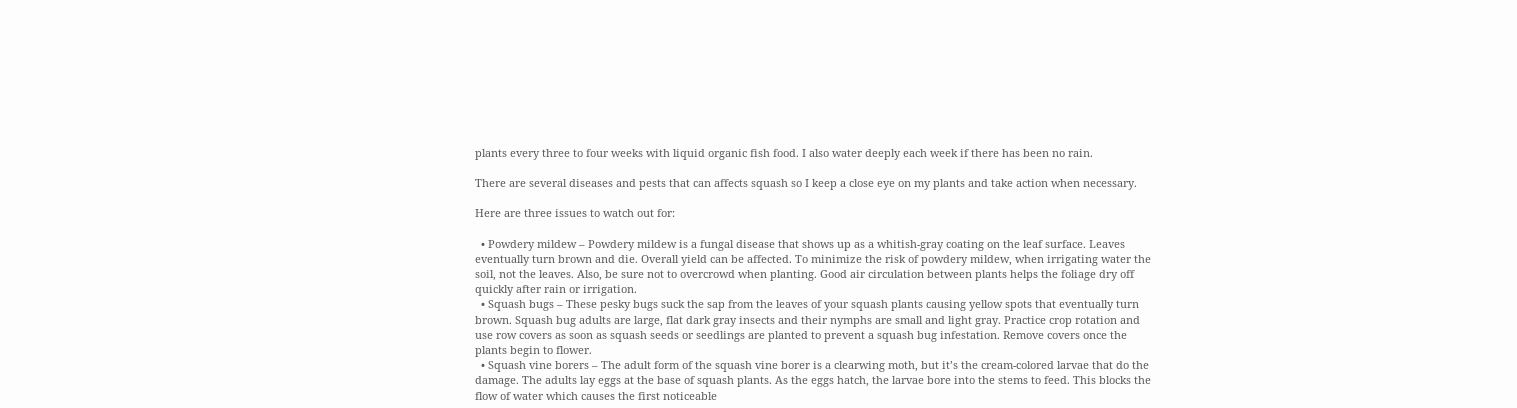plants every three to four weeks with liquid organic fish food. I also water deeply each week if there has been no rain.

There are several diseases and pests that can affects squash so I keep a close eye on my plants and take action when necessary.

Here are three issues to watch out for:

  • Powdery mildew – Powdery mildew is a fungal disease that shows up as a whitish-gray coating on the leaf surface. Leaves eventually turn brown and die. Overall yield can be affected. To minimize the risk of powdery mildew, when irrigating water the soil, not the leaves. Also, be sure not to overcrowd when planting. Good air circulation between plants helps the foliage dry off quickly after rain or irrigation.
  • Squash bugs – These pesky bugs suck the sap from the leaves of your squash plants causing yellow spots that eventually turn brown. Squash bug adults are large, flat dark gray insects and their nymphs are small and light gray. Practice crop rotation and use row covers as soon as squash seeds or seedlings are planted to prevent a squash bug infestation. Remove covers once the plants begin to flower.
  • Squash vine borers – The adult form of the squash vine borer is a clearwing moth, but it’s the cream-colored larvae that do the damage. The adults lay eggs at the base of squash plants. As the eggs hatch, the larvae bore into the stems to feed. This blocks the flow of water which causes the first noticeable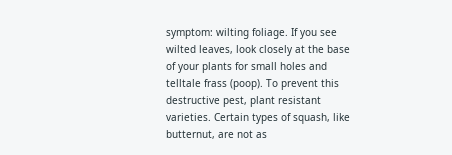symptom: wilting foliage. If you see wilted leaves, look closely at the base of your plants for small holes and telltale frass (poop). To prevent this destructive pest, plant resistant varieties. Certain types of squash, like butternut, are not as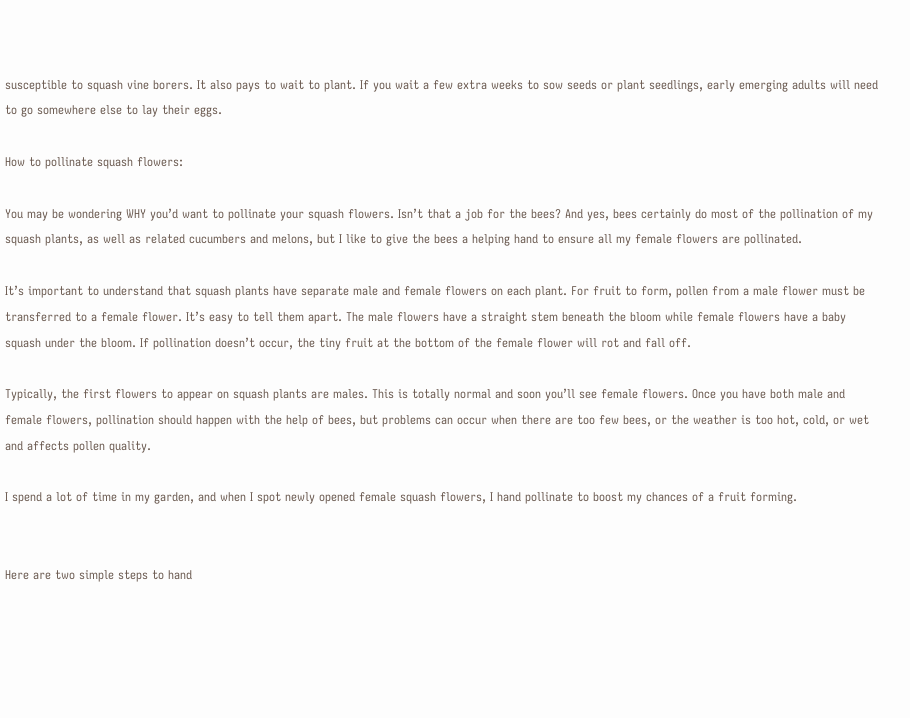susceptible to squash vine borers. It also pays to wait to plant. If you wait a few extra weeks to sow seeds or plant seedlings, early emerging adults will need to go somewhere else to lay their eggs.

How to pollinate squash flowers:

You may be wondering WHY you’d want to pollinate your squash flowers. Isn’t that a job for the bees? And yes, bees certainly do most of the pollination of my squash plants, as well as related cucumbers and melons, but I like to give the bees a helping hand to ensure all my female flowers are pollinated.

It’s important to understand that squash plants have separate male and female flowers on each plant. For fruit to form, pollen from a male flower must be transferred to a female flower. It’s easy to tell them apart. The male flowers have a straight stem beneath the bloom while female flowers have a baby squash under the bloom. If pollination doesn’t occur, the tiny fruit at the bottom of the female flower will rot and fall off.

Typically, the first flowers to appear on squash plants are males. This is totally normal and soon you’ll see female flowers. Once you have both male and female flowers, pollination should happen with the help of bees, but problems can occur when there are too few bees, or the weather is too hot, cold, or wet and affects pollen quality.

I spend a lot of time in my garden, and when I spot newly opened female squash flowers, I hand pollinate to boost my chances of a fruit forming.


Here are two simple steps to hand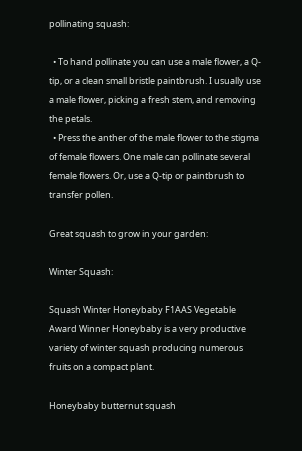pollinating squash:

  • To hand pollinate you can use a male flower, a Q-tip, or a clean small bristle paintbrush. I usually use a male flower, picking a fresh stem, and removing the petals.
  • Press the anther of the male flower to the stigma of female flowers. One male can pollinate several female flowers. Or, use a Q-tip or paintbrush to transfer pollen.

Great squash to grow in your garden:

Winter Squash:

Squash Winter Honeybaby F1AAS Vegetable Award Winner Honeybaby is a very productive variety of winter squash producing numerous fruits on a compact plant.

Honeybaby butternut squash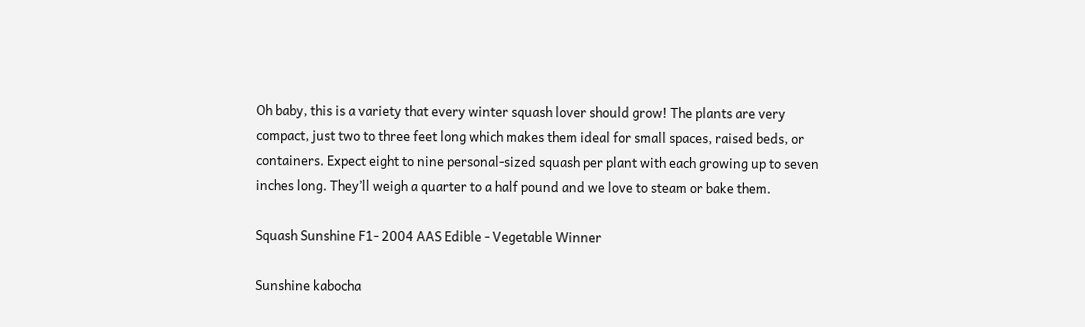Oh baby, this is a variety that every winter squash lover should grow! The plants are very compact, just two to three feet long which makes them ideal for small spaces, raised beds, or containers. Expect eight to nine personal-sized squash per plant with each growing up to seven inches long. They’ll weigh a quarter to a half pound and we love to steam or bake them.

Squash Sunshine F1- 2004 AAS Edible - Vegetable Winner

Sunshine kabocha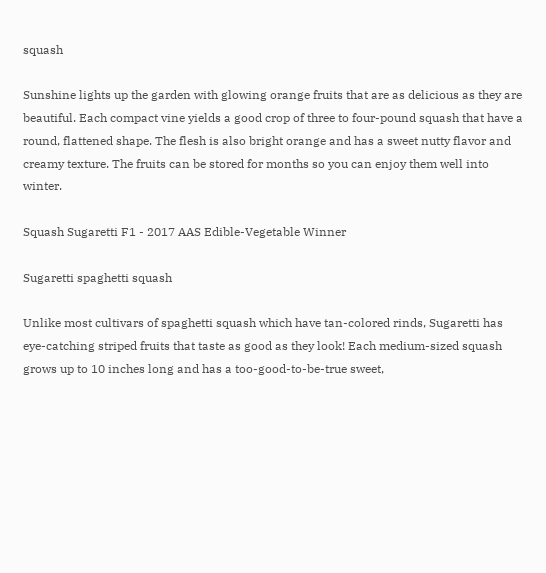squash

Sunshine lights up the garden with glowing orange fruits that are as delicious as they are beautiful. Each compact vine yields a good crop of three to four-pound squash that have a round, flattened shape. The flesh is also bright orange and has a sweet nutty flavor and creamy texture. The fruits can be stored for months so you can enjoy them well into winter.

Squash Sugaretti F1 - 2017 AAS Edible-Vegetable Winner

Sugaretti spaghetti squash

Unlike most cultivars of spaghetti squash which have tan-colored rinds, Sugaretti has eye-catching striped fruits that taste as good as they look! Each medium-sized squash grows up to 10 inches long and has a too-good-to-be-true sweet,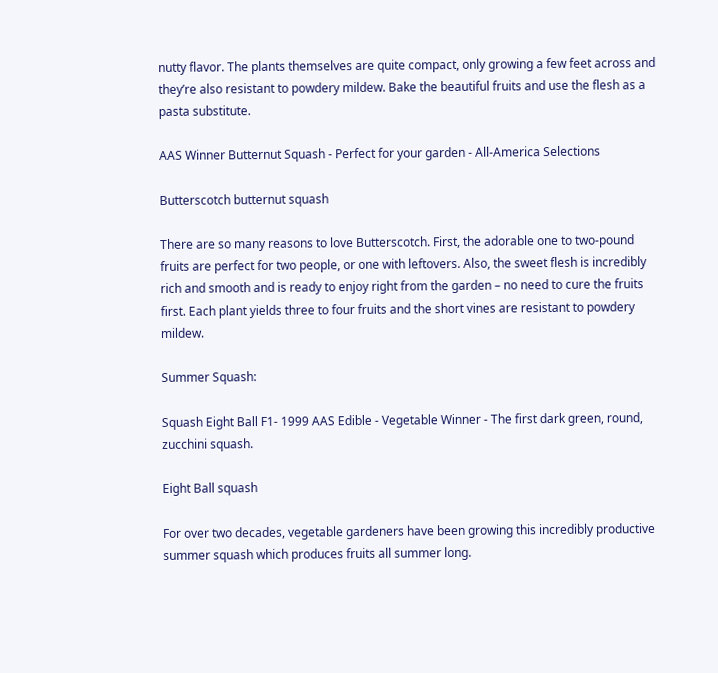nutty flavor. The plants themselves are quite compact, only growing a few feet across and they’re also resistant to powdery mildew. Bake the beautiful fruits and use the flesh as a pasta substitute.

AAS Winner Butternut Squash - Perfect for your garden - All-America Selections

Butterscotch butternut squash

There are so many reasons to love Butterscotch. First, the adorable one to two-pound fruits are perfect for two people, or one with leftovers. Also, the sweet flesh is incredibly rich and smooth and is ready to enjoy right from the garden – no need to cure the fruits first. Each plant yields three to four fruits and the short vines are resistant to powdery mildew.

Summer Squash:

Squash Eight Ball F1- 1999 AAS Edible - Vegetable Winner - The first dark green, round, zucchini squash.

Eight Ball squash

For over two decades, vegetable gardeners have been growing this incredibly productive summer squash which produces fruits all summer long.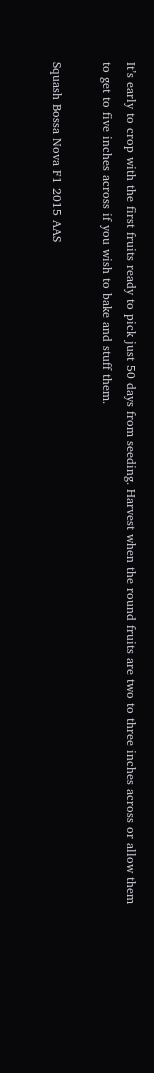It’s early to crop with the first fruits ready to pick just 50 days from seeding. Harvest when the round fruits are two to three inches across or allow them to get to five inches across if you wish to bake and stuff them.

Squash Bossa Nova F1 2015 AAS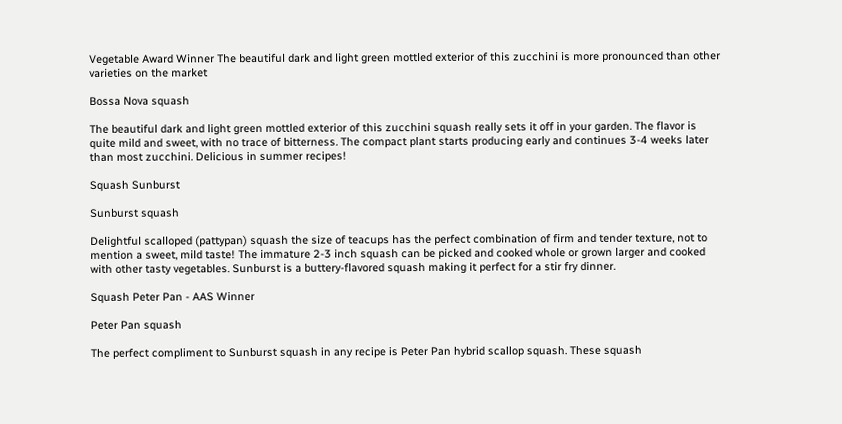Vegetable Award Winner The beautiful dark and light green mottled exterior of this zucchini is more pronounced than other varieties on the market

Bossa Nova squash

The beautiful dark and light green mottled exterior of this zucchini squash really sets it off in your garden. The flavor is quite mild and sweet, with no trace of bitterness. The compact plant starts producing early and continues 3-4 weeks later than most zucchini. Delicious in summer recipes!

Squash Sunburst

Sunburst squash

Delightful scalloped (pattypan) squash the size of teacups has the perfect combination of firm and tender texture, not to mention a sweet, mild taste! The immature 2-3 inch squash can be picked and cooked whole or grown larger and cooked with other tasty vegetables. Sunburst is a buttery-flavored squash making it perfect for a stir fry dinner.

Squash Peter Pan - AAS Winner

Peter Pan squash

The perfect compliment to Sunburst squash in any recipe is Peter Pan hybrid scallop squash. These squash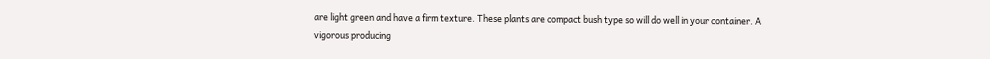are light green and have a firm texture. These plants are compact bush type so will do well in your container. A vigorous producing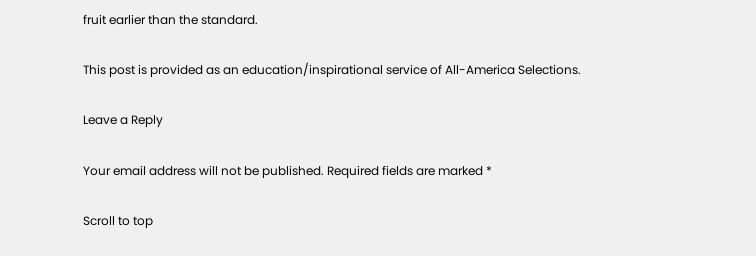fruit earlier than the standard.

This post is provided as an education/inspirational service of All-America Selections.

Leave a Reply

Your email address will not be published. Required fields are marked *

Scroll to top